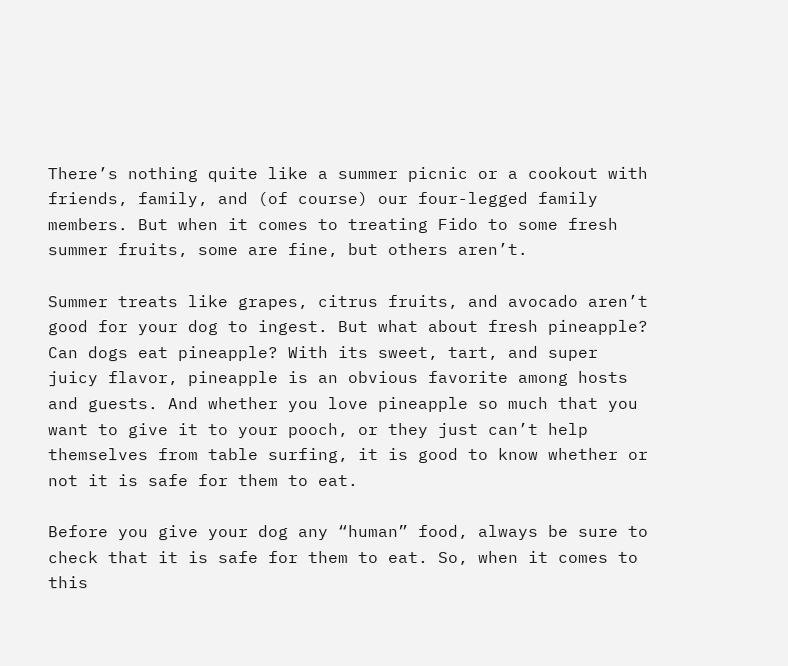There’s nothing quite like a summer picnic or a cookout with friends, family, and (of course) our four-legged family members. But when it comes to treating Fido to some fresh summer fruits, some are fine, but others aren’t.

Summer treats like grapes, citrus fruits, and avocado aren’t good for your dog to ingest. But what about fresh pineapple? Can dogs eat pineapple? With its sweet, tart, and super juicy flavor, pineapple is an obvious favorite among hosts and guests. And whether you love pineapple so much that you want to give it to your pooch, or they just can’t help themselves from table surfing, it is good to know whether or not it is safe for them to eat.

Before you give your dog any “human” food, always be sure to check that it is safe for them to eat. So, when it comes to this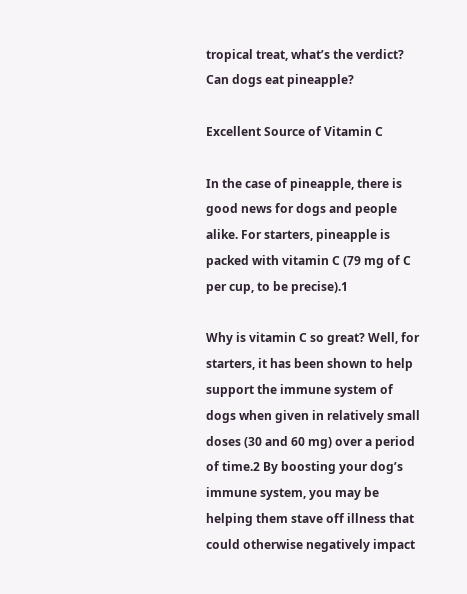tropical treat, what’s the verdict? Can dogs eat pineapple?

Excellent Source of Vitamin C

In the case of pineapple, there is good news for dogs and people alike. For starters, pineapple is packed with vitamin C (79 mg of C per cup, to be precise).1

Why is vitamin C so great? Well, for starters, it has been shown to help support the immune system of dogs when given in relatively small doses (30 and 60 mg) over a period of time.2 By boosting your dog’s immune system, you may be helping them stave off illness that could otherwise negatively impact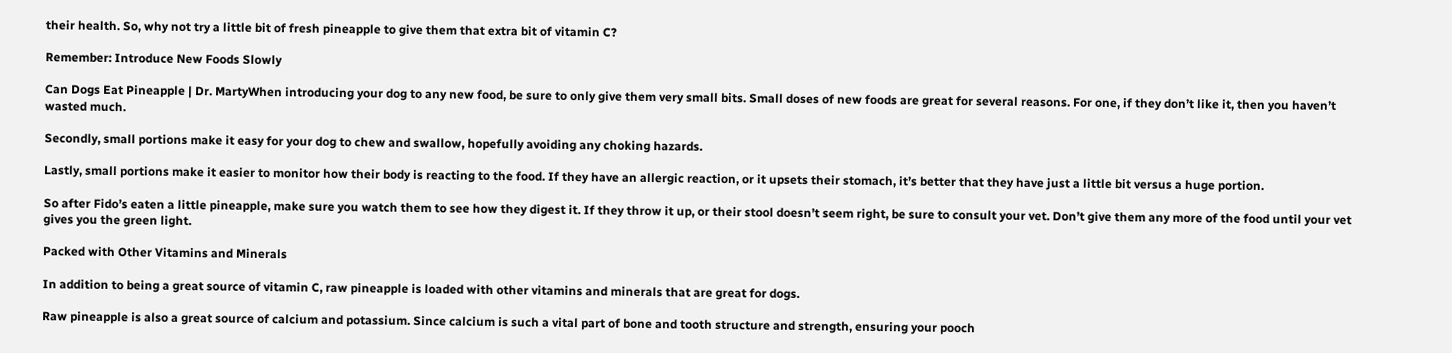their health. So, why not try a little bit of fresh pineapple to give them that extra bit of vitamin C?

Remember: Introduce New Foods Slowly

Can Dogs Eat Pineapple | Dr. MartyWhen introducing your dog to any new food, be sure to only give them very small bits. Small doses of new foods are great for several reasons. For one, if they don’t like it, then you haven’t wasted much.

Secondly, small portions make it easy for your dog to chew and swallow, hopefully avoiding any choking hazards.

Lastly, small portions make it easier to monitor how their body is reacting to the food. If they have an allergic reaction, or it upsets their stomach, it’s better that they have just a little bit versus a huge portion.

So after Fido’s eaten a little pineapple, make sure you watch them to see how they digest it. If they throw it up, or their stool doesn’t seem right, be sure to consult your vet. Don’t give them any more of the food until your vet gives you the green light.

Packed with Other Vitamins and Minerals

In addition to being a great source of vitamin C, raw pineapple is loaded with other vitamins and minerals that are great for dogs.

Raw pineapple is also a great source of calcium and potassium. Since calcium is such a vital part of bone and tooth structure and strength, ensuring your pooch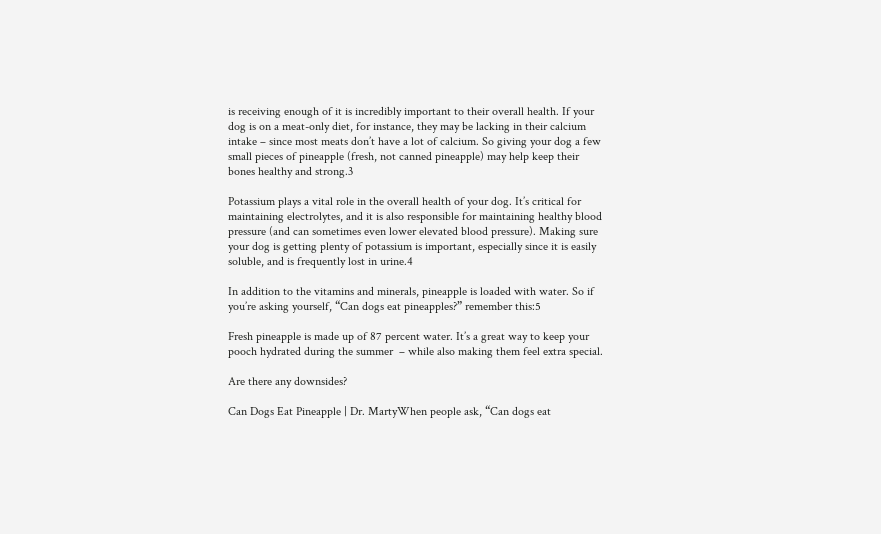is receiving enough of it is incredibly important to their overall health. If your dog is on a meat-only diet, for instance, they may be lacking in their calcium intake – since most meats don’t have a lot of calcium. So giving your dog a few small pieces of pineapple (fresh, not canned pineapple) may help keep their bones healthy and strong.3

Potassium plays a vital role in the overall health of your dog. It’s critical for maintaining electrolytes, and it is also responsible for maintaining healthy blood pressure (and can sometimes even lower elevated blood pressure). Making sure your dog is getting plenty of potassium is important, especially since it is easily soluble, and is frequently lost in urine.4

In addition to the vitamins and minerals, pineapple is loaded with water. So if you’re asking yourself, “Can dogs eat pineapples?” remember this:5

Fresh pineapple is made up of 87 percent water. It’s a great way to keep your pooch hydrated during the summer  – while also making them feel extra special.

Are there any downsides?

Can Dogs Eat Pineapple | Dr. MartyWhen people ask, “Can dogs eat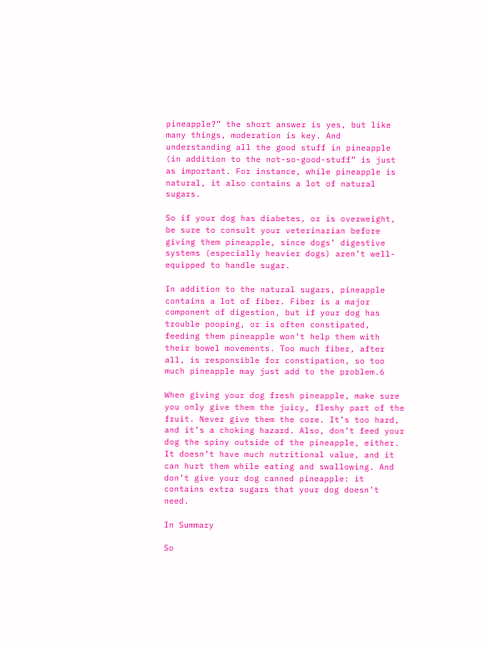pineapple?” the short answer is yes, but like many things, moderation is key. And understanding all the good stuff in pineapple (in addition to the not-so-good-stuff” is just as important. For instance, while pineapple is natural, it also contains a lot of natural sugars.

So if your dog has diabetes, or is overweight, be sure to consult your veterinarian before giving them pineapple, since dogs’ digestive systems (especially heavier dogs) aren’t well-equipped to handle sugar.

In addition to the natural sugars, pineapple contains a lot of fiber. Fiber is a major component of digestion, but if your dog has trouble pooping, or is often constipated, feeding them pineapple won’t help them with their bowel movements. Too much fiber, after all, is responsible for constipation, so too much pineapple may just add to the problem.6

When giving your dog fresh pineapple, make sure you only give them the juicy, fleshy part of the fruit. Never give them the core. It’s too hard, and it’s a choking hazard. Also, don’t feed your dog the spiny outside of the pineapple, either. It doesn’t have much nutritional value, and it can hurt them while eating and swallowing. And don’t give your dog canned pineapple: it contains extra sugars that your dog doesn’t need.

In Summary

So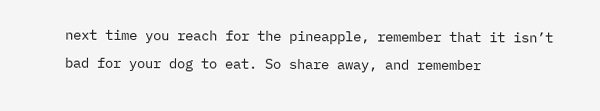next time you reach for the pineapple, remember that it isn’t bad for your dog to eat. So share away, and remember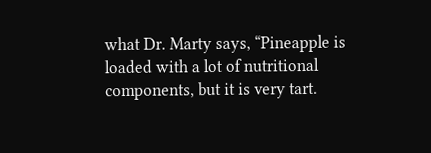what Dr. Marty says, “Pineapple is loaded with a lot of nutritional components, but it is very tart.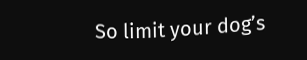So limit your dog’s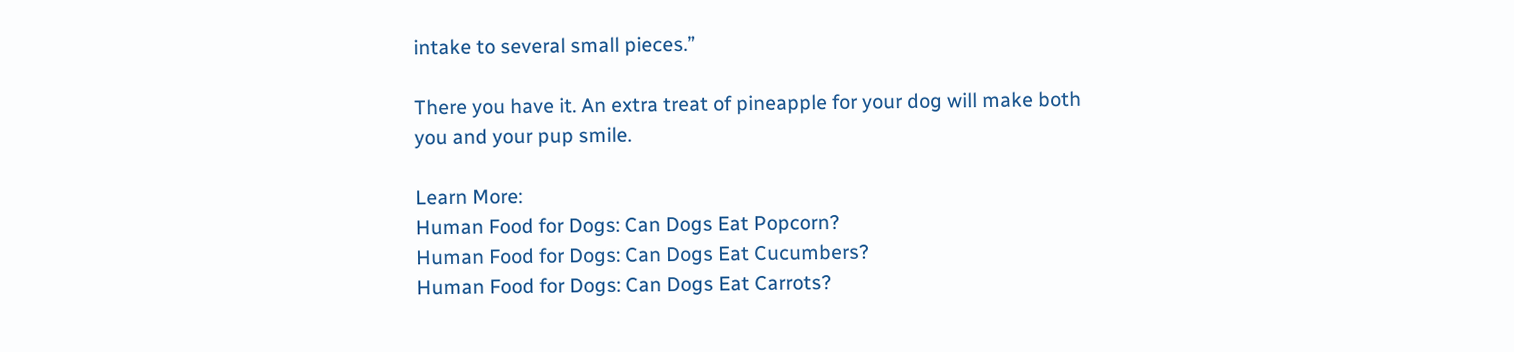intake to several small pieces.”

There you have it. An extra treat of pineapple for your dog will make both you and your pup smile.

Learn More:
Human Food for Dogs: Can Dogs Eat Popcorn?
Human Food for Dogs: Can Dogs Eat Cucumbers?
Human Food for Dogs: Can Dogs Eat Carrots?